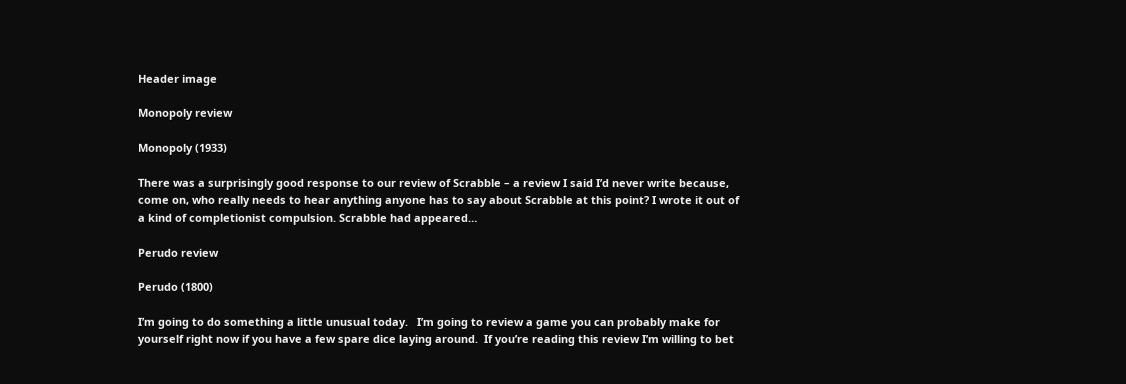Header image

Monopoly review

Monopoly (1933)

There was a surprisingly good response to our review of Scrabble – a review I said I’d never write because, come on, who really needs to hear anything anyone has to say about Scrabble at this point? I wrote it out of a kind of completionist compulsion. Scrabble had appeared…

Perudo review

Perudo (1800)

I’m going to do something a little unusual today.   I’m going to review a game you can probably make for yourself right now if you have a few spare dice laying around.  If you’re reading this review I’m willing to bet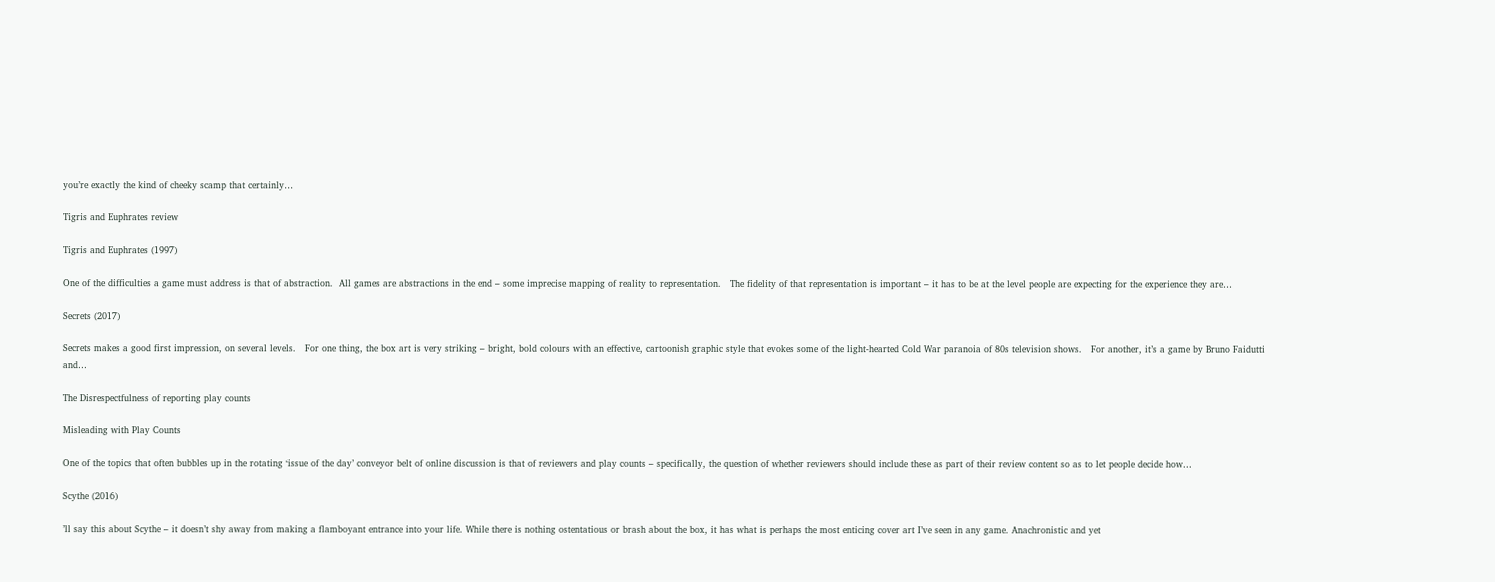you’re exactly the kind of cheeky scamp that certainly…

Tigris and Euphrates review

Tigris and Euphrates (1997)

One of the difficulties a game must address is that of abstraction.  All games are abstractions in the end – some imprecise mapping of reality to representation.   The fidelity of that representation is important – it has to be at the level people are expecting for the experience they are…

Secrets (2017)

Secrets makes a good first impression, on several levels.   For one thing, the box art is very striking – bright, bold colours with an effective, cartoonish graphic style that evokes some of the light-hearted Cold War paranoia of 80s television shows.   For another, it’s a game by Bruno Faidutti and…

The Disrespectfulness of reporting play counts

Misleading with Play Counts

One of the topics that often bubbles up in the rotating ‘issue of the day’ conveyor belt of online discussion is that of reviewers and play counts – specifically, the question of whether reviewers should include these as part of their review content so as to let people decide how…

Scythe (2016)

’ll say this about Scythe – it doesn’t shy away from making a flamboyant entrance into your life. While there is nothing ostentatious or brash about the box, it has what is perhaps the most enticing cover art I’ve seen in any game. Anachronistic and yet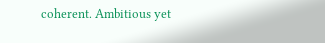coherent. Ambitious yet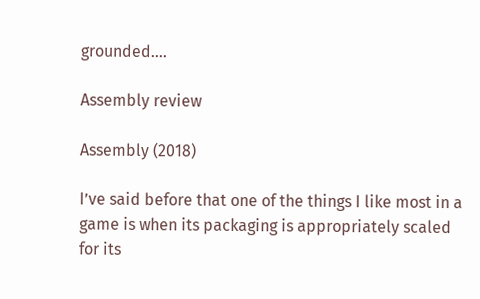grounded….

Assembly review

Assembly (2018)

I’ve said before that one of the things I like most in a game is when its packaging is appropriately scaled for its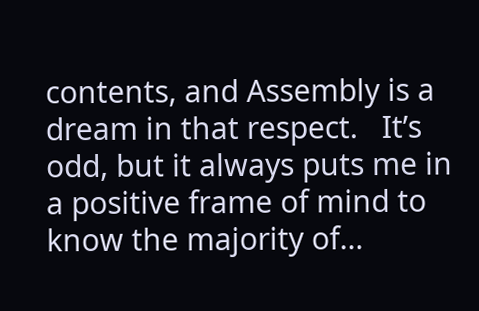contents, and Assembly is a dream in that respect.   It’s odd, but it always puts me in a positive frame of mind to know the majority of…